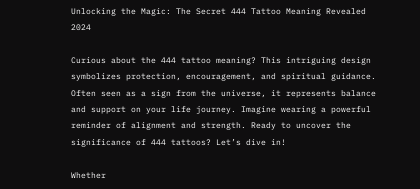Unlocking the Magic: The Secret 444 Tattoo Meaning Revealed 2024

Curious about the 444 tattoo meaning? This intriguing design symbolizes protection, encouragement, and spiritual guidance. Often seen as a sign from the universe, it represents balance and support on your life journey. Imagine wearing a powerful reminder of alignment and strength. Ready to uncover the significance of 444 tattoos? Let’s dive in!

Whether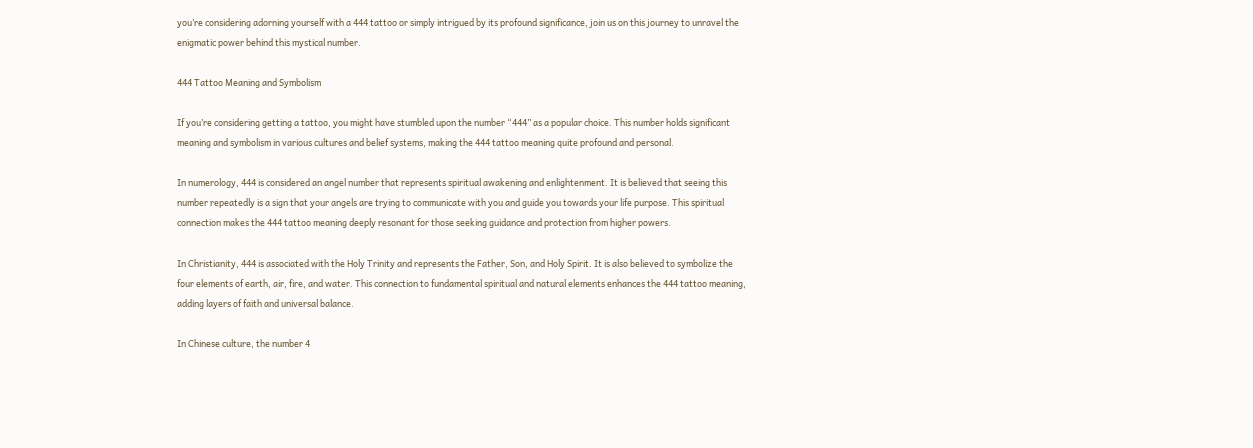you’re considering adorning yourself with a 444 tattoo or simply intrigued by its profound significance, join us on this journey to unravel the enigmatic power behind this mystical number.

444 Tattoo Meaning and Symbolism

If you’re considering getting a tattoo, you might have stumbled upon the number “444” as a popular choice. This number holds significant meaning and symbolism in various cultures and belief systems, making the 444 tattoo meaning quite profound and personal.

In numerology, 444 is considered an angel number that represents spiritual awakening and enlightenment. It is believed that seeing this number repeatedly is a sign that your angels are trying to communicate with you and guide you towards your life purpose. This spiritual connection makes the 444 tattoo meaning deeply resonant for those seeking guidance and protection from higher powers.

In Christianity, 444 is associated with the Holy Trinity and represents the Father, Son, and Holy Spirit. It is also believed to symbolize the four elements of earth, air, fire, and water. This connection to fundamental spiritual and natural elements enhances the 444 tattoo meaning, adding layers of faith and universal balance.

In Chinese culture, the number 4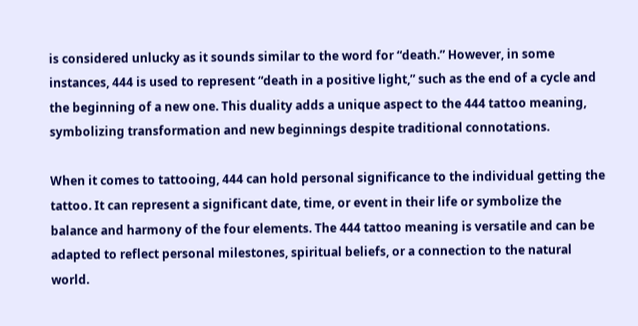is considered unlucky as it sounds similar to the word for “death.” However, in some instances, 444 is used to represent “death in a positive light,” such as the end of a cycle and the beginning of a new one. This duality adds a unique aspect to the 444 tattoo meaning, symbolizing transformation and new beginnings despite traditional connotations.

When it comes to tattooing, 444 can hold personal significance to the individual getting the tattoo. It can represent a significant date, time, or event in their life or symbolize the balance and harmony of the four elements. The 444 tattoo meaning is versatile and can be adapted to reflect personal milestones, spiritual beliefs, or a connection to the natural world.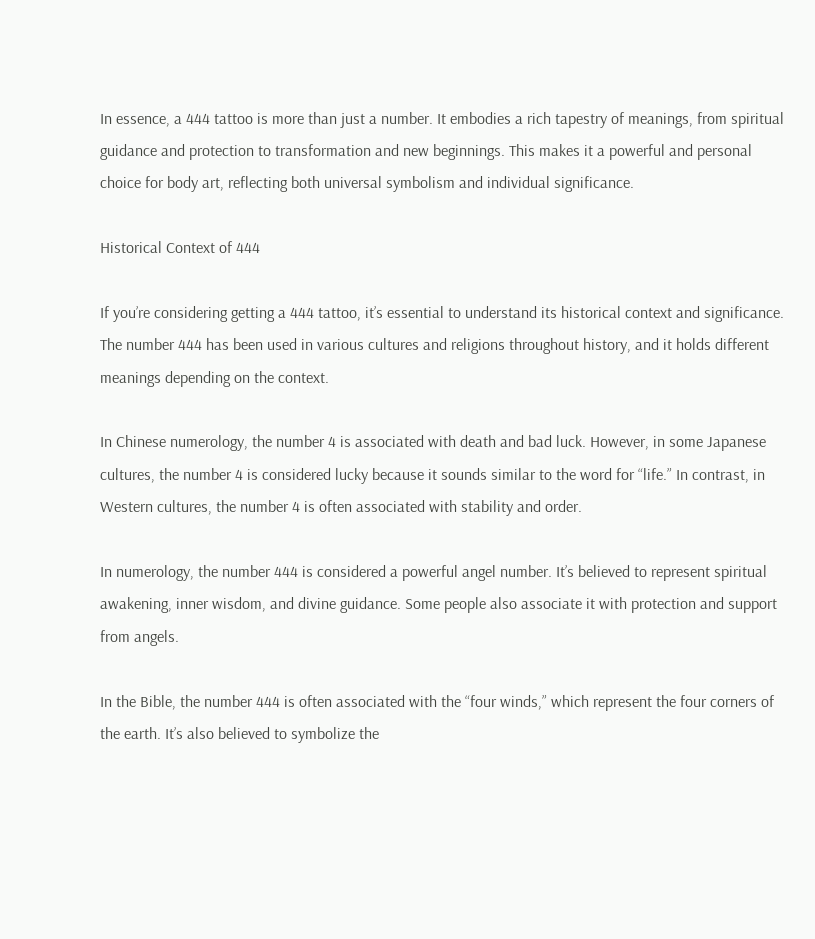In essence, a 444 tattoo is more than just a number. It embodies a rich tapestry of meanings, from spiritual guidance and protection to transformation and new beginnings. This makes it a powerful and personal choice for body art, reflecting both universal symbolism and individual significance.

Historical Context of 444

If you’re considering getting a 444 tattoo, it’s essential to understand its historical context and significance. The number 444 has been used in various cultures and religions throughout history, and it holds different meanings depending on the context.

In Chinese numerology, the number 4 is associated with death and bad luck. However, in some Japanese cultures, the number 4 is considered lucky because it sounds similar to the word for “life.” In contrast, in Western cultures, the number 4 is often associated with stability and order.

In numerology, the number 444 is considered a powerful angel number. It’s believed to represent spiritual awakening, inner wisdom, and divine guidance. Some people also associate it with protection and support from angels.

In the Bible, the number 444 is often associated with the “four winds,” which represent the four corners of the earth. It’s also believed to symbolize the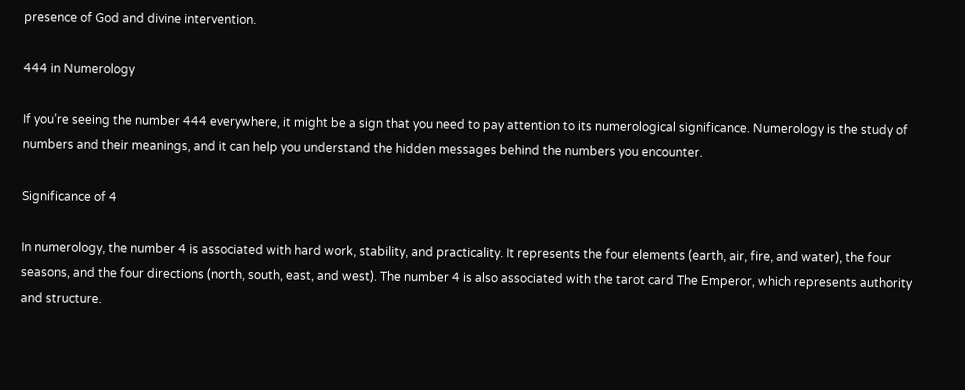presence of God and divine intervention.

444 in Numerology

If you’re seeing the number 444 everywhere, it might be a sign that you need to pay attention to its numerological significance. Numerology is the study of numbers and their meanings, and it can help you understand the hidden messages behind the numbers you encounter.

Significance of 4

In numerology, the number 4 is associated with hard work, stability, and practicality. It represents the four elements (earth, air, fire, and water), the four seasons, and the four directions (north, south, east, and west). The number 4 is also associated with the tarot card The Emperor, which represents authority and structure.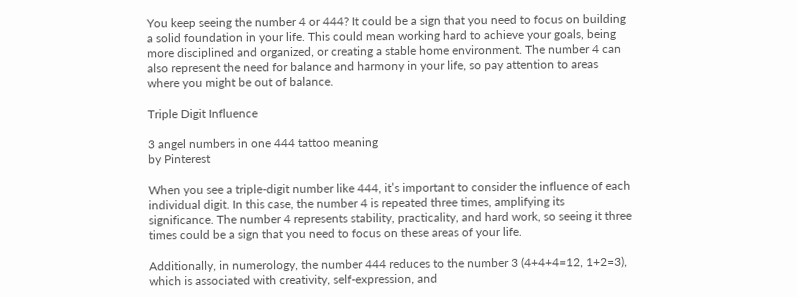You keep seeing the number 4 or 444? It could be a sign that you need to focus on building a solid foundation in your life. This could mean working hard to achieve your goals, being more disciplined and organized, or creating a stable home environment. The number 4 can also represent the need for balance and harmony in your life, so pay attention to areas where you might be out of balance.

Triple Digit Influence

3 angel numbers in one 444 tattoo meaning
by Pinterest

When you see a triple-digit number like 444, it’s important to consider the influence of each individual digit. In this case, the number 4 is repeated three times, amplifying its significance. The number 4 represents stability, practicality, and hard work, so seeing it three times could be a sign that you need to focus on these areas of your life.

Additionally, in numerology, the number 444 reduces to the number 3 (4+4+4=12, 1+2=3), which is associated with creativity, self-expression, and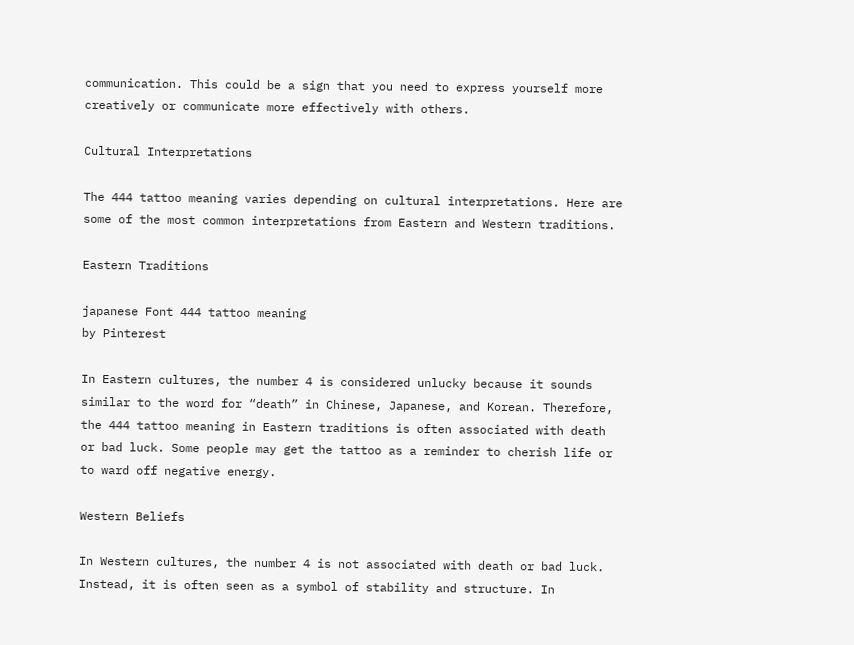communication. This could be a sign that you need to express yourself more creatively or communicate more effectively with others.

Cultural Interpretations

The 444 tattoo meaning varies depending on cultural interpretations. Here are some of the most common interpretations from Eastern and Western traditions.

Eastern Traditions

japanese Font 444 tattoo meaning
by Pinterest

In Eastern cultures, the number 4 is considered unlucky because it sounds similar to the word for “death” in Chinese, Japanese, and Korean. Therefore, the 444 tattoo meaning in Eastern traditions is often associated with death or bad luck. Some people may get the tattoo as a reminder to cherish life or to ward off negative energy.

Western Beliefs

In Western cultures, the number 4 is not associated with death or bad luck. Instead, it is often seen as a symbol of stability and structure. In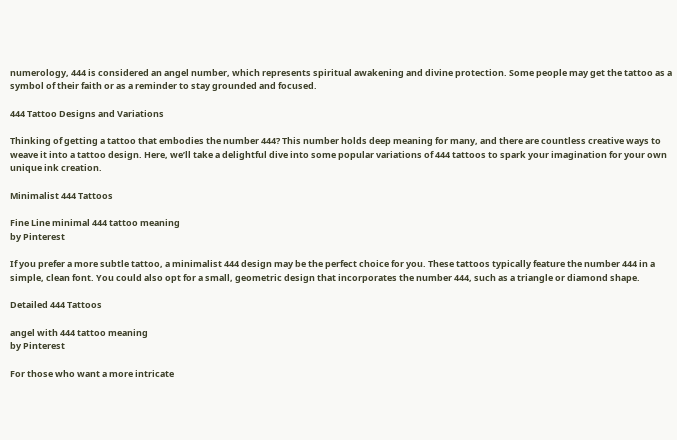numerology, 444 is considered an angel number, which represents spiritual awakening and divine protection. Some people may get the tattoo as a symbol of their faith or as a reminder to stay grounded and focused.

444 Tattoo Designs and Variations

Thinking of getting a tattoo that embodies the number 444? This number holds deep meaning for many, and there are countless creative ways to weave it into a tattoo design. Here, we’ll take a delightful dive into some popular variations of 444 tattoos to spark your imagination for your own unique ink creation.

Minimalist 444 Tattoos

Fine Line minimal 444 tattoo meaning
by Pinterest

If you prefer a more subtle tattoo, a minimalist 444 design may be the perfect choice for you. These tattoos typically feature the number 444 in a simple, clean font. You could also opt for a small, geometric design that incorporates the number 444, such as a triangle or diamond shape.

Detailed 444 Tattoos

angel with 444 tattoo meaning
by Pinterest

For those who want a more intricate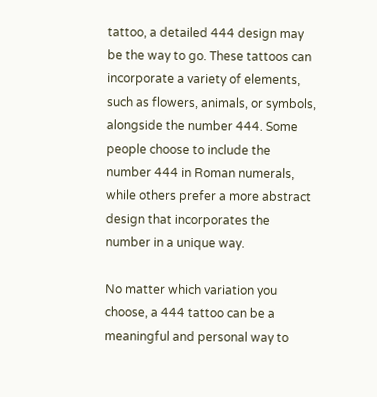tattoo, a detailed 444 design may be the way to go. These tattoos can incorporate a variety of elements, such as flowers, animals, or symbols, alongside the number 444. Some people choose to include the number 444 in Roman numerals, while others prefer a more abstract design that incorporates the number in a unique way.

No matter which variation you choose, a 444 tattoo can be a meaningful and personal way to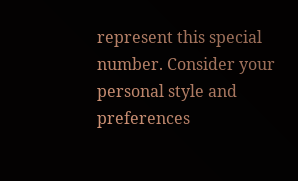represent this special number. Consider your personal style and preferences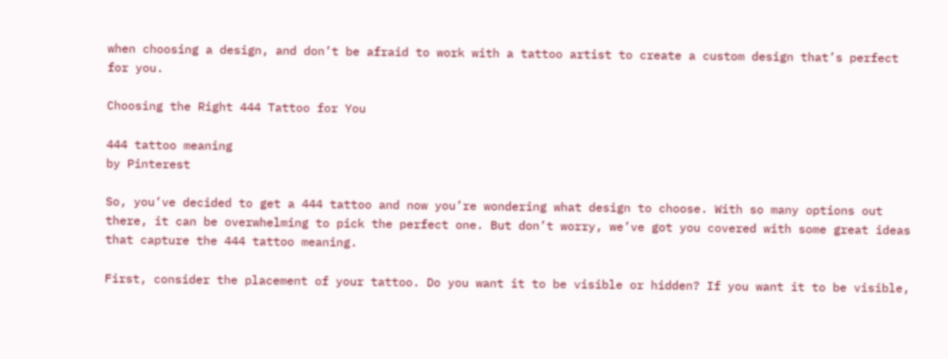when choosing a design, and don’t be afraid to work with a tattoo artist to create a custom design that’s perfect for you.

Choosing the Right 444 Tattoo for You

444 tattoo meaning
by Pinterest

So, you’ve decided to get a 444 tattoo and now you’re wondering what design to choose. With so many options out there, it can be overwhelming to pick the perfect one. But don’t worry, we’ve got you covered with some great ideas that capture the 444 tattoo meaning.

First, consider the placement of your tattoo. Do you want it to be visible or hidden? If you want it to be visible,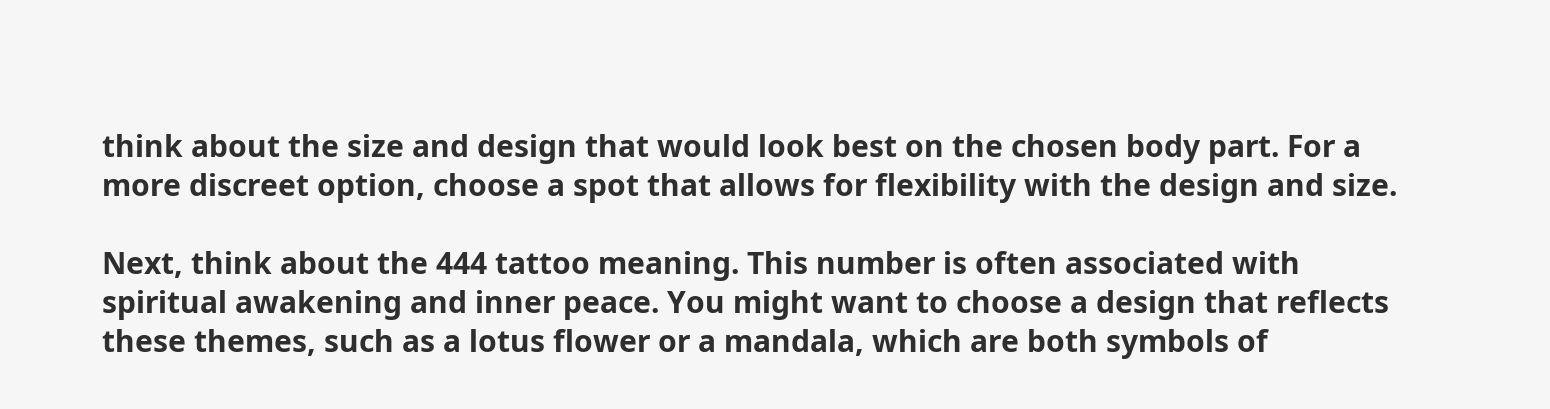think about the size and design that would look best on the chosen body part. For a more discreet option, choose a spot that allows for flexibility with the design and size.

Next, think about the 444 tattoo meaning. This number is often associated with spiritual awakening and inner peace. You might want to choose a design that reflects these themes, such as a lotus flower or a mandala, which are both symbols of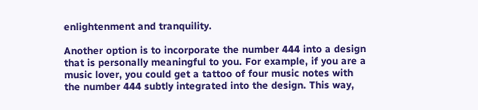enlightenment and tranquility.

Another option is to incorporate the number 444 into a design that is personally meaningful to you. For example, if you are a music lover, you could get a tattoo of four music notes with the number 444 subtly integrated into the design. This way,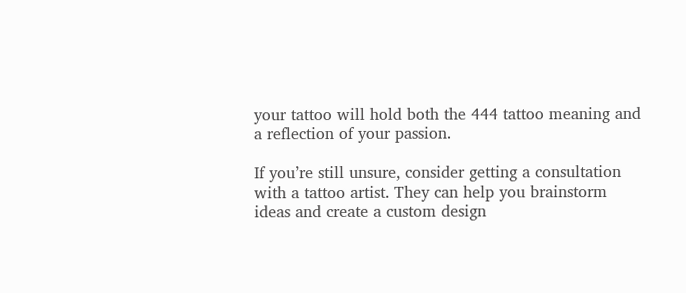your tattoo will hold both the 444 tattoo meaning and a reflection of your passion.

If you’re still unsure, consider getting a consultation with a tattoo artist. They can help you brainstorm ideas and create a custom design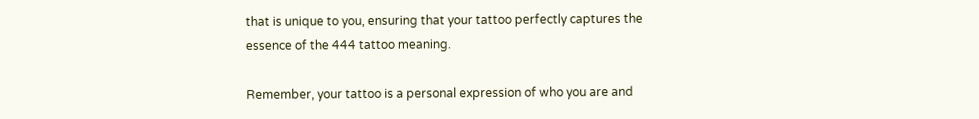that is unique to you, ensuring that your tattoo perfectly captures the essence of the 444 tattoo meaning.

Remember, your tattoo is a personal expression of who you are and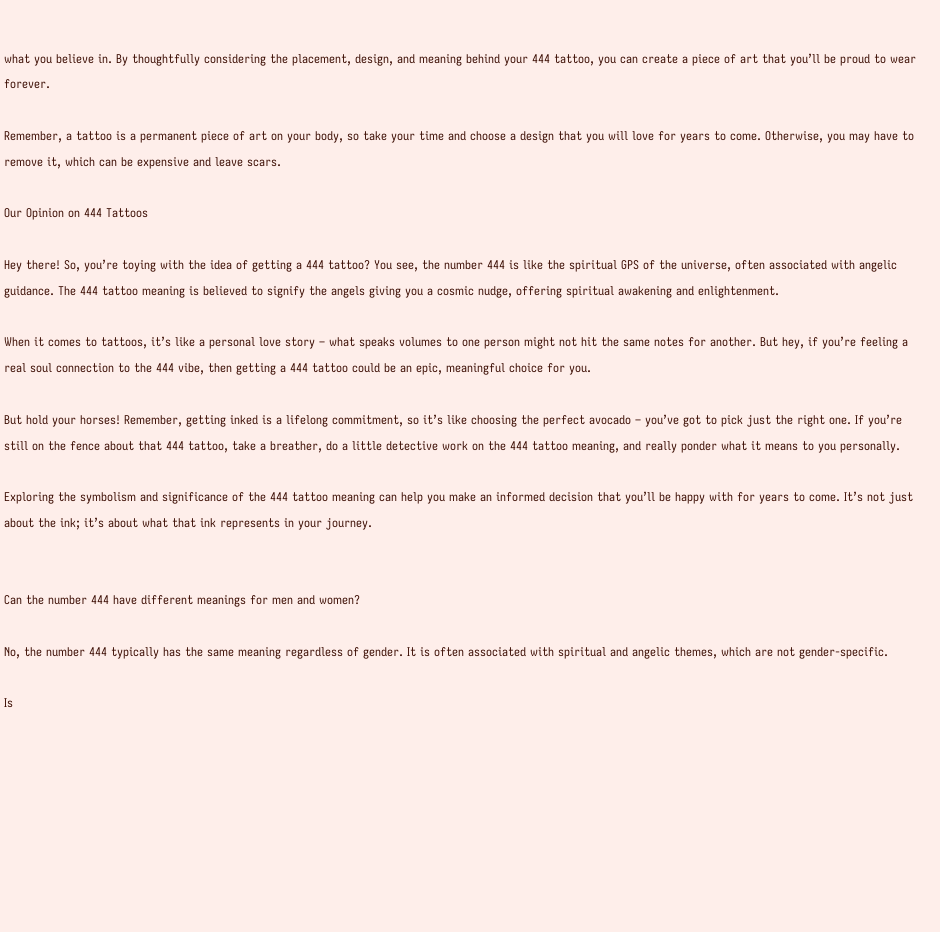what you believe in. By thoughtfully considering the placement, design, and meaning behind your 444 tattoo, you can create a piece of art that you’ll be proud to wear forever.

Remember, a tattoo is a permanent piece of art on your body, so take your time and choose a design that you will love for years to come. Otherwise, you may have to remove it, which can be expensive and leave scars.

Our Opinion on 444 Tattoos

Hey there! So, you’re toying with the idea of getting a 444 tattoo? You see, the number 444 is like the spiritual GPS of the universe, often associated with angelic guidance. The 444 tattoo meaning is believed to signify the angels giving you a cosmic nudge, offering spiritual awakening and enlightenment.

When it comes to tattoos, it’s like a personal love story – what speaks volumes to one person might not hit the same notes for another. But hey, if you’re feeling a real soul connection to the 444 vibe, then getting a 444 tattoo could be an epic, meaningful choice for you.

But hold your horses! Remember, getting inked is a lifelong commitment, so it’s like choosing the perfect avocado – you’ve got to pick just the right one. If you’re still on the fence about that 444 tattoo, take a breather, do a little detective work on the 444 tattoo meaning, and really ponder what it means to you personally.

Exploring the symbolism and significance of the 444 tattoo meaning can help you make an informed decision that you’ll be happy with for years to come. It’s not just about the ink; it’s about what that ink represents in your journey.


Can the number 444 have different meanings for men and women?

No, the number 444 typically has the same meaning regardless of gender. It is often associated with spiritual and angelic themes, which are not gender-specific.

Is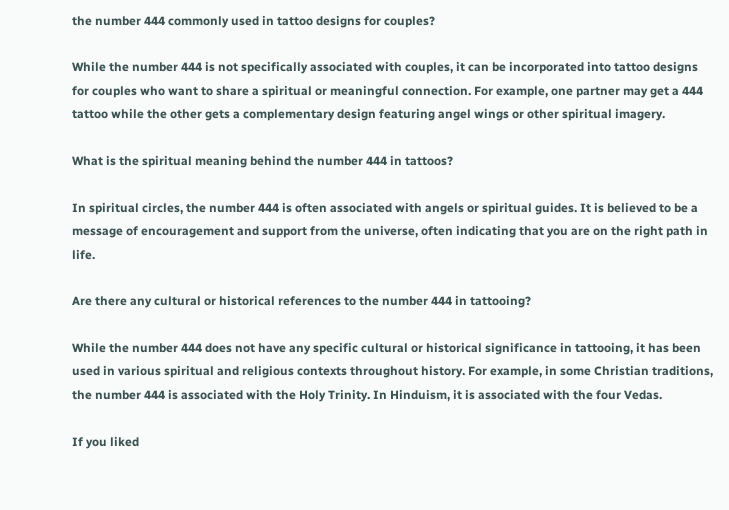the number 444 commonly used in tattoo designs for couples?

While the number 444 is not specifically associated with couples, it can be incorporated into tattoo designs for couples who want to share a spiritual or meaningful connection. For example, one partner may get a 444 tattoo while the other gets a complementary design featuring angel wings or other spiritual imagery.

What is the spiritual meaning behind the number 444 in tattoos?

In spiritual circles, the number 444 is often associated with angels or spiritual guides. It is believed to be a message of encouragement and support from the universe, often indicating that you are on the right path in life.

Are there any cultural or historical references to the number 444 in tattooing?

While the number 444 does not have any specific cultural or historical significance in tattooing, it has been used in various spiritual and religious contexts throughout history. For example, in some Christian traditions, the number 444 is associated with the Holy Trinity. In Hinduism, it is associated with the four Vedas.

If you liked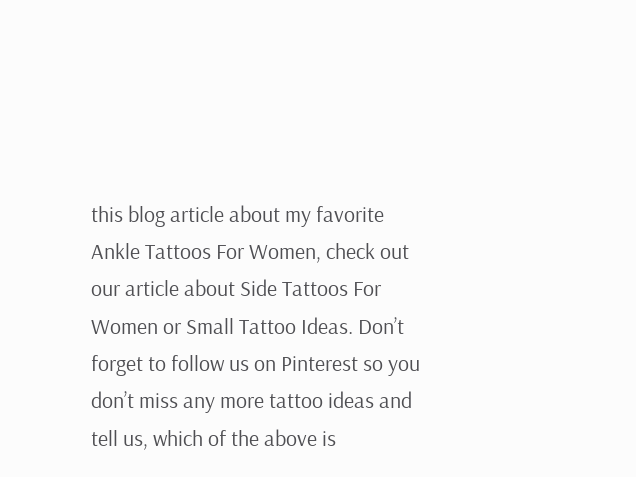this blog article about my favorite Ankle Tattoos For Women, check out our article about Side Tattoos For Women or Small Tattoo Ideas. Don’t forget to follow us on Pinterest so you don’t miss any more tattoo ideas and tell us, which of the above is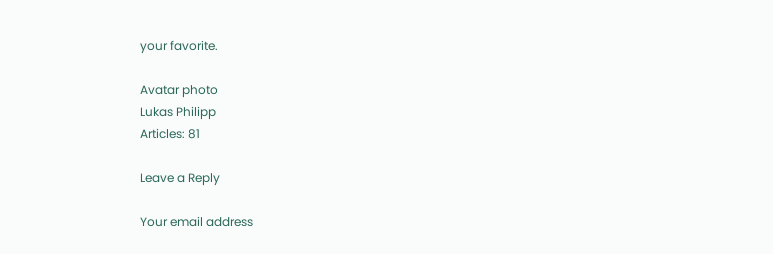your favorite.

Avatar photo
Lukas Philipp
Articles: 81

Leave a Reply

Your email address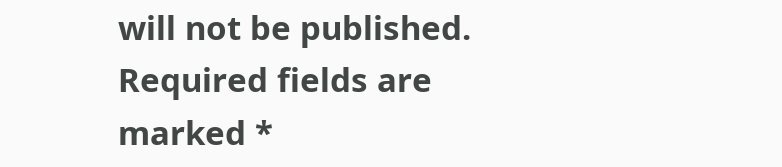will not be published. Required fields are marked *